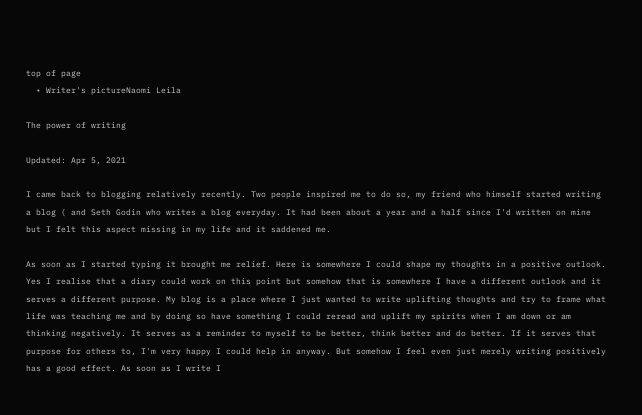top of page
  • Writer's pictureNaomi Leila

The power of writing

Updated: Apr 5, 2021

I came back to blogging relatively recently. Two people inspired me to do so, my friend who himself started writing a blog ( and Seth Godin who writes a blog everyday. It had been about a year and a half since I'd written on mine but I felt this aspect missing in my life and it saddened me.

As soon as I started typing it brought me relief. Here is somewhere I could shape my thoughts in a positive outlook. Yes I realise that a diary could work on this point but somehow that is somewhere I have a different outlook and it serves a different purpose. My blog is a place where I just wanted to write uplifting thoughts and try to frame what life was teaching me and by doing so have something I could reread and uplift my spirits when I am down or am thinking negatively. It serves as a reminder to myself to be better, think better and do better. If it serves that purpose for others to, I'm very happy I could help in anyway. But somehow I feel even just merely writing positively has a good effect. As soon as I write I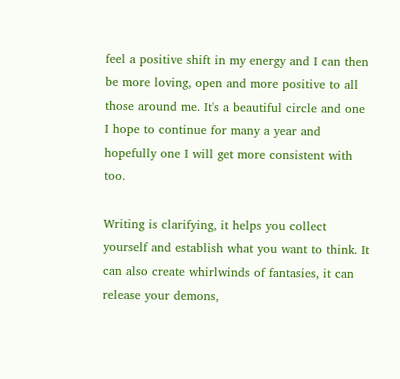feel a positive shift in my energy and I can then be more loving, open and more positive to all those around me. It's a beautiful circle and one I hope to continue for many a year and hopefully one I will get more consistent with too.

Writing is clarifying, it helps you collect yourself and establish what you want to think. It can also create whirlwinds of fantasies, it can release your demons,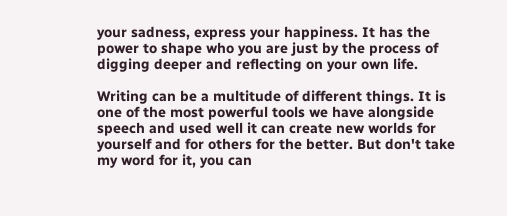your sadness, express your happiness. It has the power to shape who you are just by the process of digging deeper and reflecting on your own life.

Writing can be a multitude of different things. It is one of the most powerful tools we have alongside speech and used well it can create new worlds for yourself and for others for the better. But don't take my word for it, you can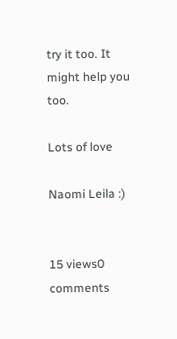try it too. It might help you too.

Lots of love

Naomi Leila :)


15 views0 comments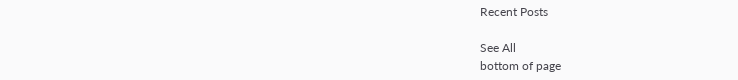Recent Posts

See All
bottom of page